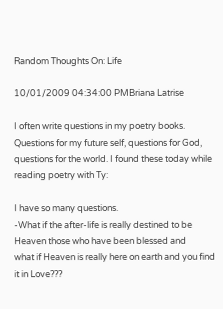Random Thoughts On: Life

10/01/2009 04:34:00 PMBriana Latrise

I often write questions in my poetry books. Questions for my future self, questions for God, questions for the world. I found these today while reading poetry with Ty:

I have so many questions.
-What if the after-life is really destined to be Heaven those who have been blessed and
what if Heaven is really here on earth and you find it in Love???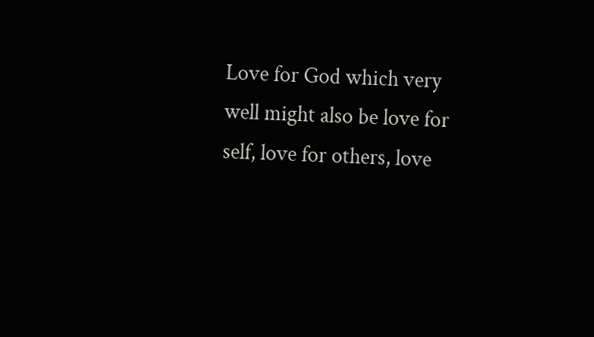Love for God which very well might also be love for self, love for others, love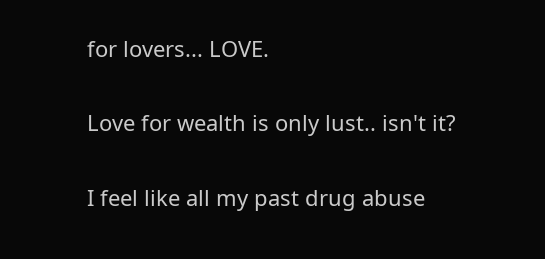for lovers... LOVE.

Love for wealth is only lust.. isn't it?

I feel like all my past drug abuse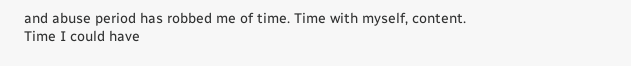and abuse period has robbed me of time. Time with myself, content.
Time I could have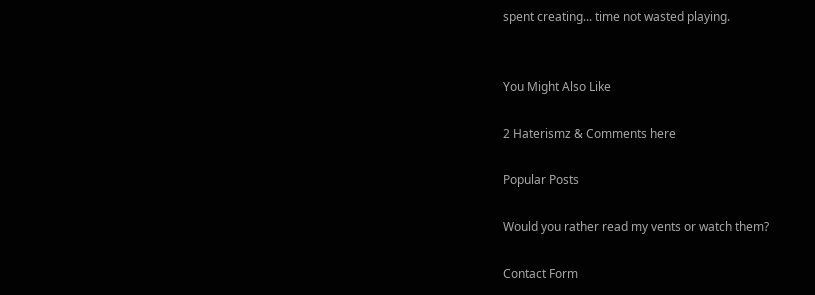spent creating... time not wasted playing.


You Might Also Like

2 Haterismz & Comments here

Popular Posts

Would you rather read my vents or watch them?

Contact Form